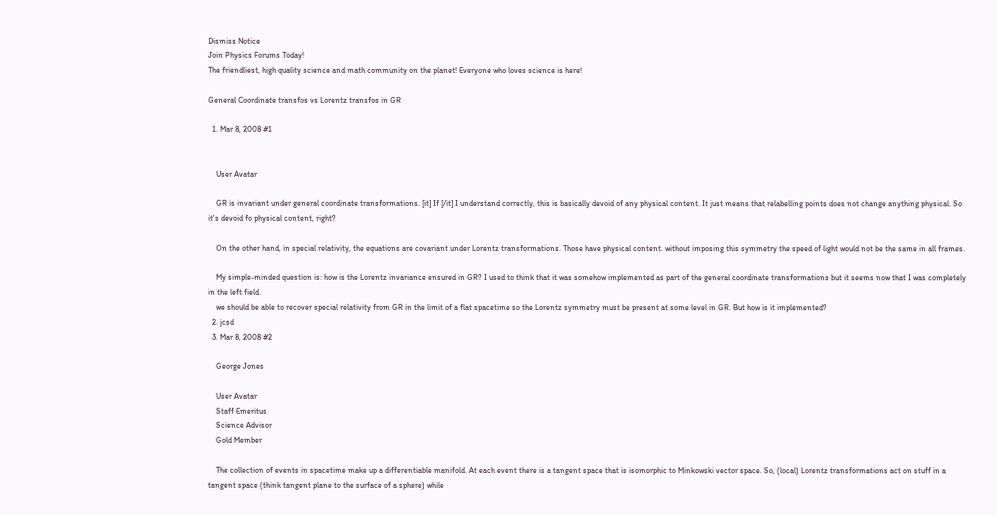Dismiss Notice
Join Physics Forums Today!
The friendliest, high quality science and math community on the planet! Everyone who loves science is here!

General Coordinate transfos vs Lorentz transfos in GR

  1. Mar 8, 2008 #1


    User Avatar

    GR is invariant under general coordinate transformations. [it] If [/it] I understand correctly, this is basically devoid of any physical content. It just means that relabelling points does not change anything physical. So it's devoid fo physical content, right?

    On the other hand, in special relativity, the equations are covariant under Lorentz transformations. Those have physical content. without imposing this symmetry the speed of light would not be the same in all frames.

    My simple-minded question is: how is the Lorentz invariance ensured in GR? I used to think that it was somehow implemented as part of the general coordinate transformations but it seems now that I was completely in the left field.
    we should be able to recover special relativity from GR in the limit of a flat spacetime so the Lorentz symmetry must be present at some level in GR. But how is it implemented?
  2. jcsd
  3. Mar 8, 2008 #2

    George Jones

    User Avatar
    Staff Emeritus
    Science Advisor
    Gold Member

    The collection of events in spacetime make up a differentiable manifold. At each event there is a tangent space that is isomorphic to Minkowski vector space. So, (local) Lorentz transformations act on stuff in a tangent space (think tangent plane to the surface of a sphere) while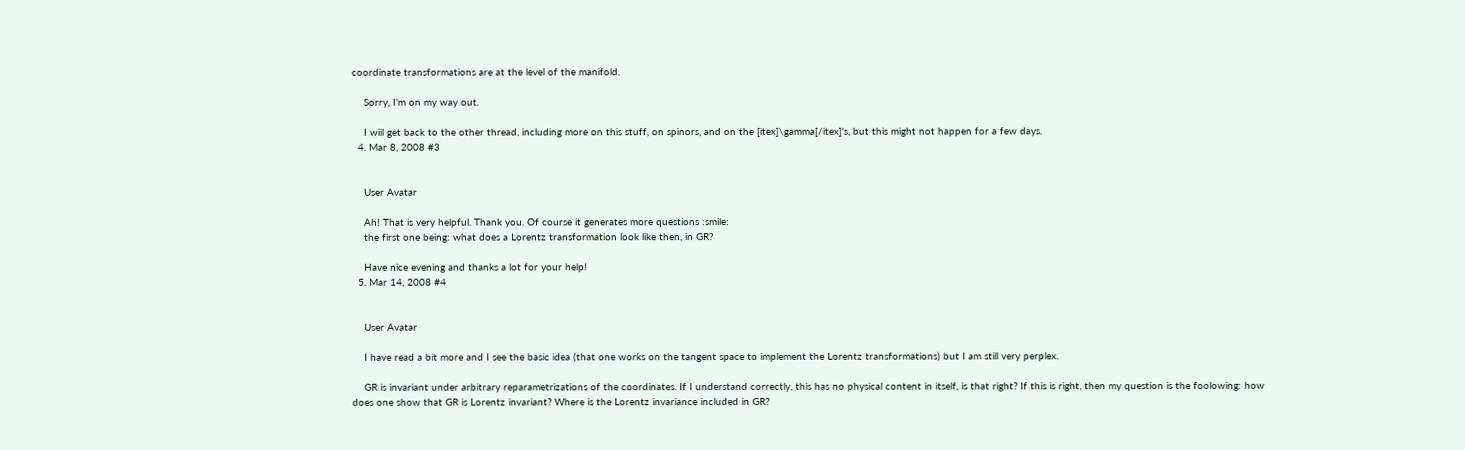coordinate transformations are at the level of the manifold.

    Sorry, I'm on my way out.

    I wiil get back to the other thread, including more on this stuff, on spinors, and on the [itex]\gamma[/itex]'s, but this might not happen for a few days.
  4. Mar 8, 2008 #3


    User Avatar

    Ah! That is very helpful. Thank you. Of course it generates more questions :smile:
    the first one being: what does a Lorentz transformation look like then, in GR?

    Have nice evening and thanks a lot for your help!
  5. Mar 14, 2008 #4


    User Avatar

    I have read a bit more and I see the basic idea (that one works on the tangent space to implement the Lorentz transformations) but I am still very perplex.

    GR is invariant under arbitrary reparametrizations of the coordinates. If I understand correctly, this has no physical content in itself, is that right? If this is right, then my question is the foolowing: how does one show that GR is Lorentz invariant? Where is the Lorentz invariance included in GR?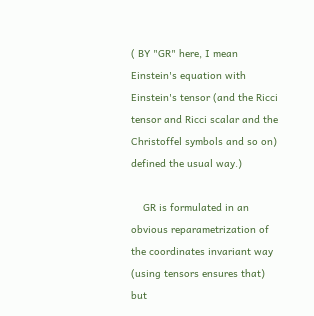( BY "GR" here, I mean Einstein's equation with Einstein's tensor (and the Ricci tensor and Ricci scalar and the Christoffel symbols and so on) defined the usual way.)

    GR is formulated in an obvious reparametrization of the coordinates invariant way (using tensors ensures that) but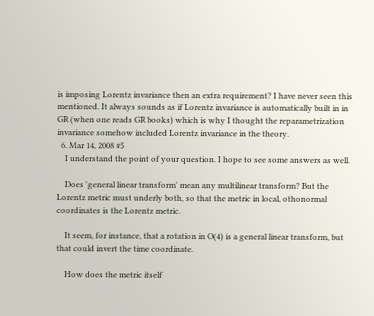is imposing Lorentz invariance then an extra requirement? I have never seen this mentioned. It always sounds as if Lorentz invariance is automatically built in in GR (when one reads GR books) which is why I thought the reparametrization invariance somehow included Lorentz invariance in the theory.
  6. Mar 14, 2008 #5
    I understand the point of your question. I hope to see some answers as well.

    Does 'general linear transform' mean any multilinear transform? But the Lorentz metric must underly both, so that the metric in local, othonormal coordinates is the Lorentz metric.

    It seem, for instance, that a rotation in O(4) is a general linear transform, but that could invert the time coordinate.

    How does the metric itself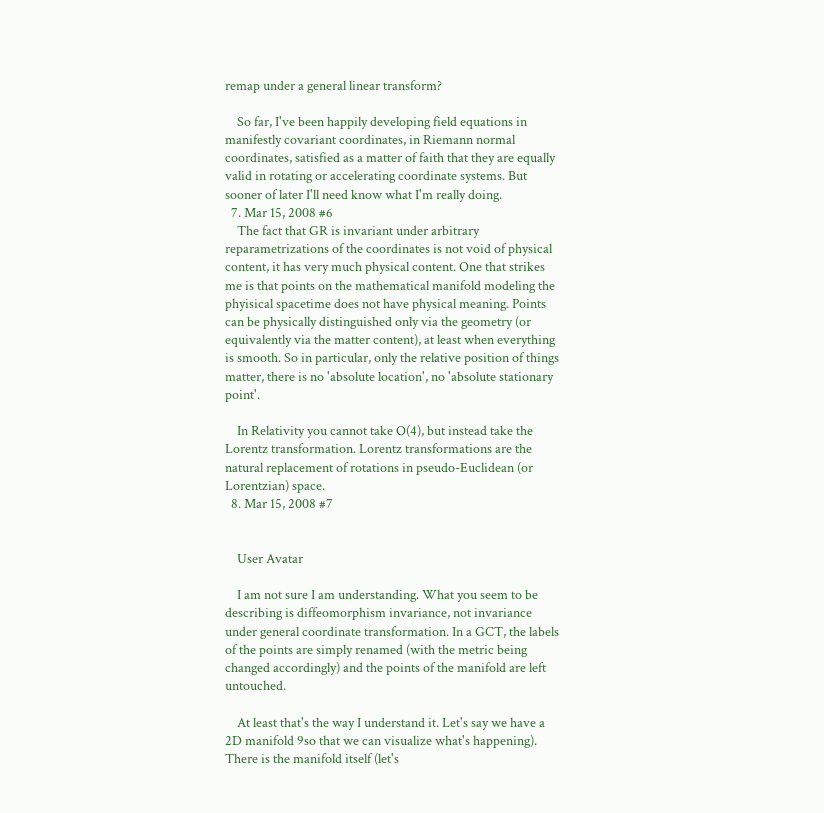remap under a general linear transform?

    So far, I've been happily developing field equations in manifestly covariant coordinates, in Riemann normal coordinates, satisfied as a matter of faith that they are equally valid in rotating or accelerating coordinate systems. But sooner of later I'll need know what I'm really doing.
  7. Mar 15, 2008 #6
    The fact that GR is invariant under arbitrary reparametrizations of the coordinates is not void of physical content, it has very much physical content. One that strikes me is that points on the mathematical manifold modeling the phyisical spacetime does not have physical meaning. Points can be physically distinguished only via the geometry (or equivalently via the matter content), at least when everything is smooth. So in particular, only the relative position of things matter, there is no 'absolute location', no 'absolute stationary point'.

    In Relativity you cannot take O(4), but instead take the Lorentz transformation. Lorentz transformations are the natural replacement of rotations in pseudo-Euclidean (or Lorentzian) space.
  8. Mar 15, 2008 #7


    User Avatar

    I am not sure I am understanding. What you seem to be describing is diffeomorphism invariance, not invariance under general coordinate transformation. In a GCT, the labels of the points are simply renamed (with the metric being changed accordingly) and the points of the manifold are left untouched.

    At least that's the way I understand it. Let's say we have a 2D manifold 9so that we can visualize what's happening). There is the manifold itself (let's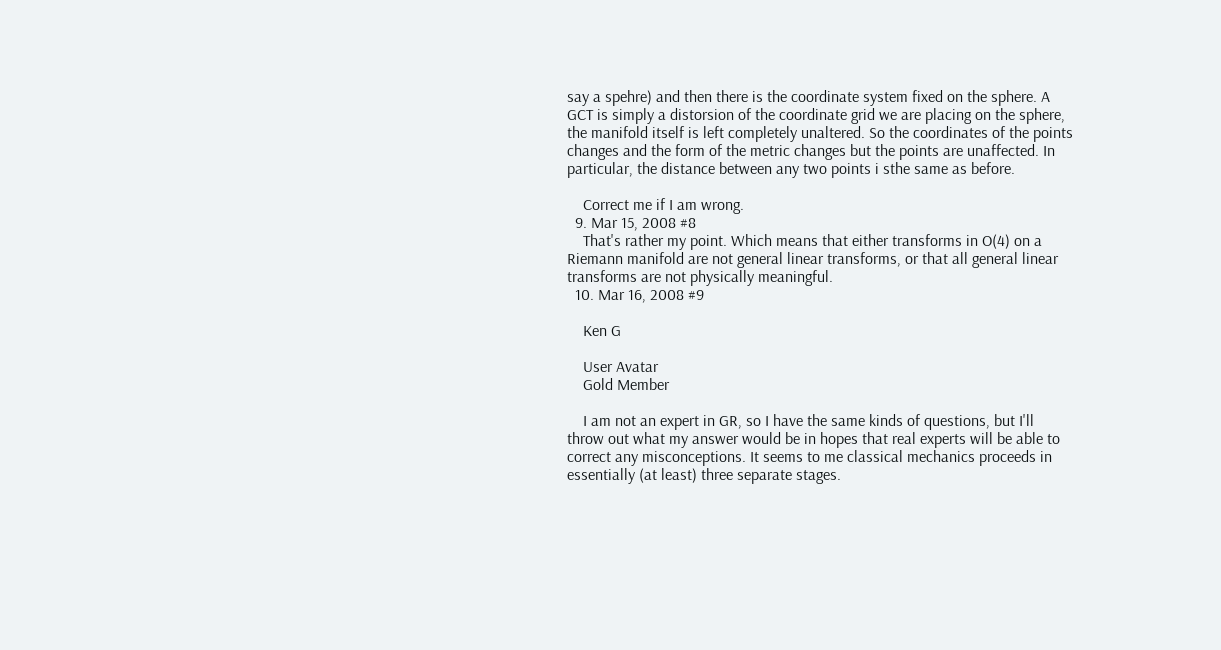say a spehre) and then there is the coordinate system fixed on the sphere. A GCT is simply a distorsion of the coordinate grid we are placing on the sphere, the manifold itself is left completely unaltered. So the coordinates of the points changes and the form of the metric changes but the points are unaffected. In particular, the distance between any two points i sthe same as before.

    Correct me if I am wrong.
  9. Mar 15, 2008 #8
    That's rather my point. Which means that either transforms in O(4) on a Riemann manifold are not general linear transforms, or that all general linear transforms are not physically meaningful.
  10. Mar 16, 2008 #9

    Ken G

    User Avatar
    Gold Member

    I am not an expert in GR, so I have the same kinds of questions, but I'll throw out what my answer would be in hopes that real experts will be able to correct any misconceptions. It seems to me classical mechanics proceeds in essentially (at least) three separate stages.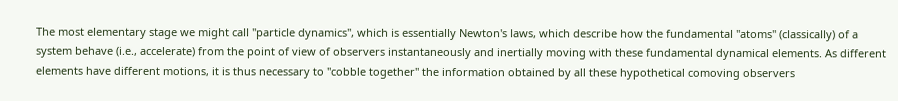The most elementary stage we might call "particle dynamics", which is essentially Newton's laws, which describe how the fundamental "atoms" (classically) of a system behave (i.e., accelerate) from the point of view of observers instantaneously and inertially moving with these fundamental dynamical elements. As different elements have different motions, it is thus necessary to "cobble together" the information obtained by all these hypothetical comoving observers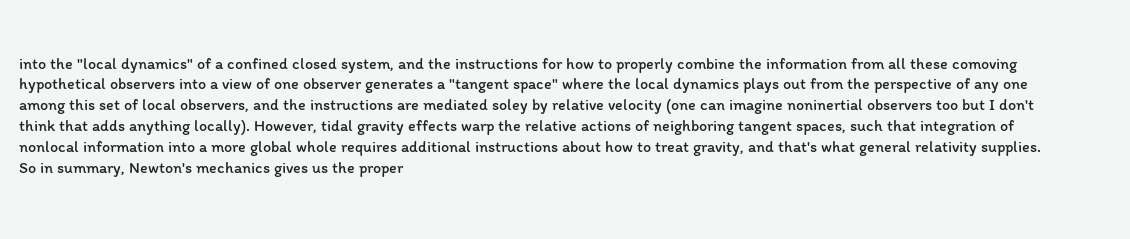into the "local dynamics" of a confined closed system, and the instructions for how to properly combine the information from all these comoving hypothetical observers into a view of one observer generates a "tangent space" where the local dynamics plays out from the perspective of any one among this set of local observers, and the instructions are mediated soley by relative velocity (one can imagine noninertial observers too but I don't think that adds anything locally). However, tidal gravity effects warp the relative actions of neighboring tangent spaces, such that integration of nonlocal information into a more global whole requires additional instructions about how to treat gravity, and that's what general relativity supplies. So in summary, Newton's mechanics gives us the proper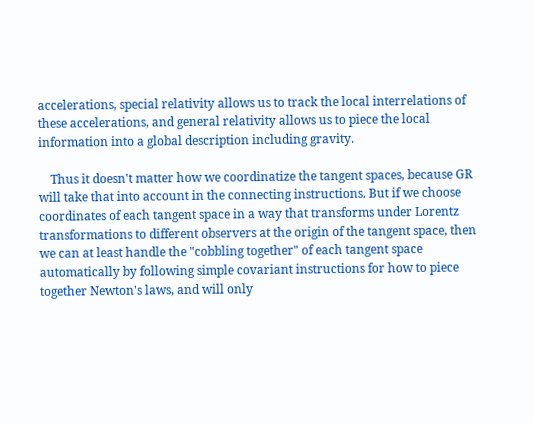accelerations, special relativity allows us to track the local interrelations of these accelerations, and general relativity allows us to piece the local information into a global description including gravity.

    Thus it doesn't matter how we coordinatize the tangent spaces, because GR will take that into account in the connecting instructions. But if we choose coordinates of each tangent space in a way that transforms under Lorentz transformations to different observers at the origin of the tangent space, then we can at least handle the "cobbling together" of each tangent space automatically by following simple covariant instructions for how to piece together Newton's laws, and will only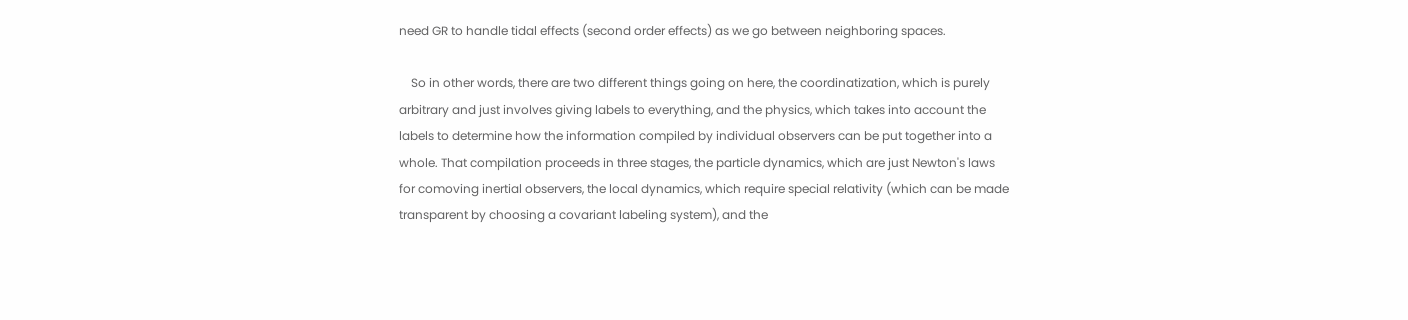need GR to handle tidal effects (second order effects) as we go between neighboring spaces.

    So in other words, there are two different things going on here, the coordinatization, which is purely arbitrary and just involves giving labels to everything, and the physics, which takes into account the labels to determine how the information compiled by individual observers can be put together into a whole. That compilation proceeds in three stages, the particle dynamics, which are just Newton's laws for comoving inertial observers, the local dynamics, which require special relativity (which can be made transparent by choosing a covariant labeling system), and the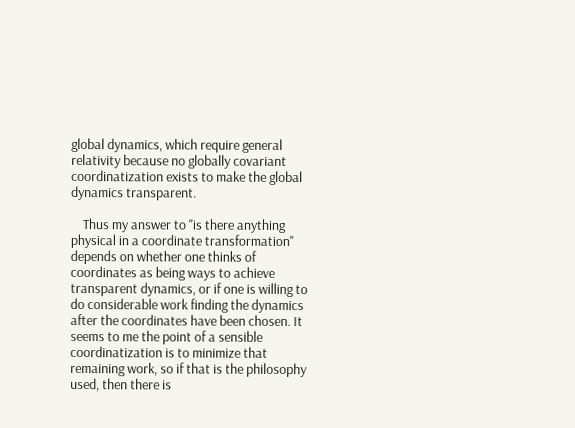global dynamics, which require general relativity because no globally covariant coordinatization exists to make the global dynamics transparent.

    Thus my answer to "is there anything physical in a coordinate transformation" depends on whether one thinks of coordinates as being ways to achieve transparent dynamics, or if one is willing to do considerable work finding the dynamics after the coordinates have been chosen. It seems to me the point of a sensible coordinatization is to minimize that remaining work, so if that is the philosophy used, then there is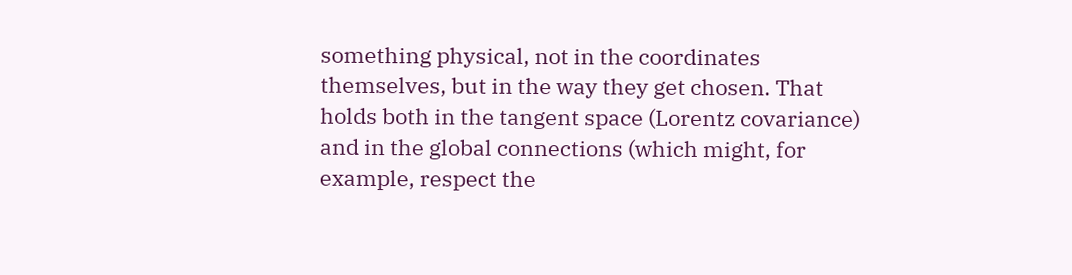something physical, not in the coordinates themselves, but in the way they get chosen. That holds both in the tangent space (Lorentz covariance) and in the global connections (which might, for example, respect the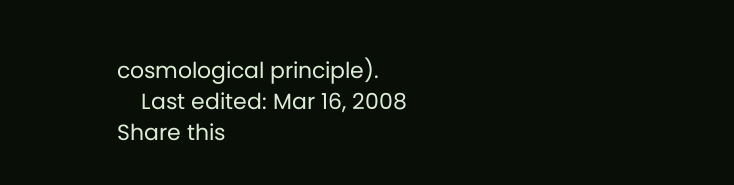cosmological principle).
    Last edited: Mar 16, 2008
Share this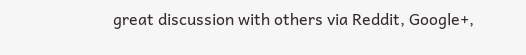great discussion with others via Reddit, Google+,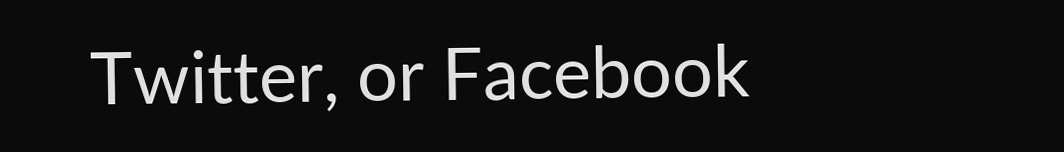Twitter, or Facebook